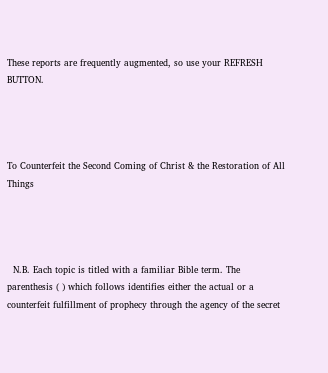These reports are frequently augmented, so use your REFRESH BUTTON.




To Counterfeit the Second Coming of Christ & the Restoration of All Things




  N.B. Each topic is titled with a familiar Bible term. The parenthesis ( ) which follows identifies either the actual or a counterfeit fulfillment of prophecy through the agency of the secret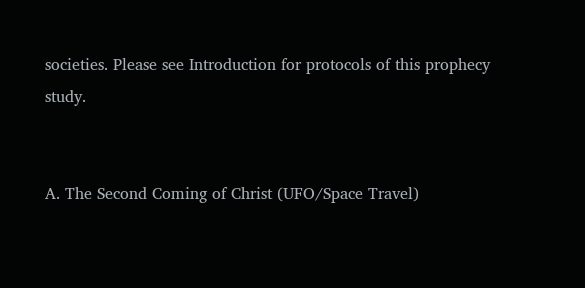societies. Please see Introduction for protocols of this prophecy study.


A. The Second Coming of Christ (UFO/Space Travel)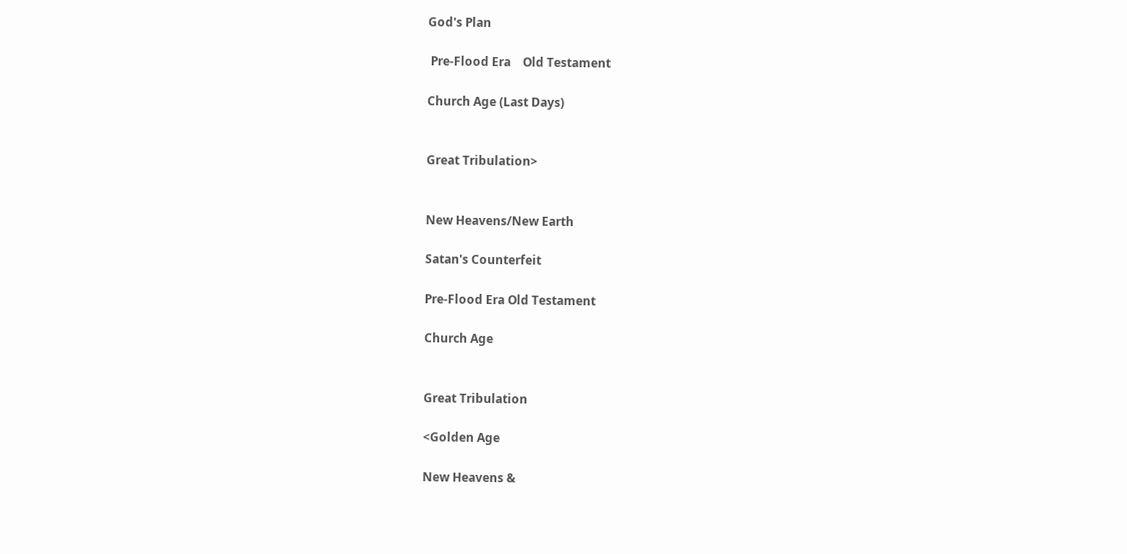God's Plan

 Pre-Flood Era    Old Testament

Church Age (Last Days)


Great Tribulation>


New Heavens/New Earth

Satan's Counterfeit

Pre-Flood Era Old Testament

Church Age


Great Tribulation

<Golden Age

New Heavens &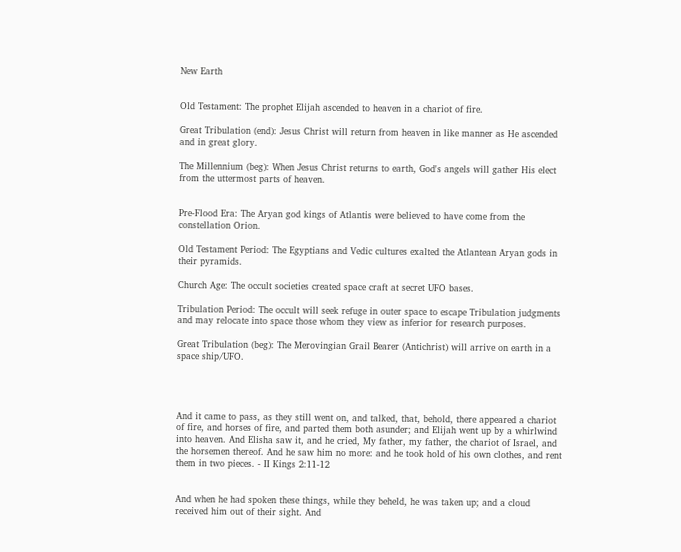New Earth


Old Testament: The prophet Elijah ascended to heaven in a chariot of fire.

Great Tribulation (end): Jesus Christ will return from heaven in like manner as He ascended and in great glory.

The Millennium (beg): When Jesus Christ returns to earth, God's angels will gather His elect from the uttermost parts of heaven.


Pre-Flood Era: The Aryan god kings of Atlantis were believed to have come from the constellation Orion.

Old Testament Period: The Egyptians and Vedic cultures exalted the Atlantean Aryan gods in their pyramids.

Church Age: The occult societies created space craft at secret UFO bases.

Tribulation Period: The occult will seek refuge in outer space to escape Tribulation judgments and may relocate into space those whom they view as inferior for research purposes.

Great Tribulation (beg): The Merovingian Grail Bearer (Antichrist) will arrive on earth in a space ship/UFO.




And it came to pass, as they still went on, and talked, that, behold, there appeared a chariot of fire, and horses of fire, and parted them both asunder; and Elijah went up by a whirlwind into heaven. And Elisha saw it, and he cried, My father, my father, the chariot of Israel, and the horsemen thereof. And he saw him no more: and he took hold of his own clothes, and rent them in two pieces. - II Kings 2:11-12


And when he had spoken these things, while they beheld, he was taken up; and a cloud received him out of their sight. And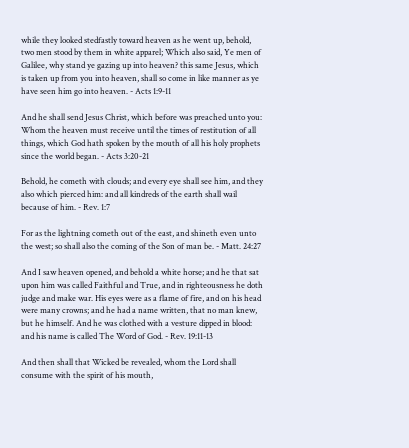while they looked stedfastly toward heaven as he went up, behold, two men stood by them in white apparel; Which also said, Ye men of Galilee, why stand ye gazing up into heaven? this same Jesus, which is taken up from you into heaven, shall so come in like manner as ye have seen him go into heaven. - Acts 1:9-11

And he shall send Jesus Christ, which before was preached unto you: Whom the heaven must receive until the times of restitution of all things, which God hath spoken by the mouth of all his holy prophets since the world began. - Acts 3:20-21

Behold, he cometh with clouds; and every eye shall see him, and they also which pierced him: and all kindreds of the earth shall wail because of him. - Rev. 1:7

For as the lightning cometh out of the east, and shineth even unto the west; so shall also the coming of the Son of man be. - Matt. 24:27

And I saw heaven opened, and behold a white horse; and he that sat upon him was called Faithful and True, and in righteousness he doth judge and make war. His eyes were as a flame of fire, and on his head were many crowns; and he had a name written, that no man knew, but he himself. And he was clothed with a vesture dipped in blood: and his name is called The Word of God. - Rev. 19:11-13

And then shall that Wicked be revealed, whom the Lord shall consume with the spirit of his mouth,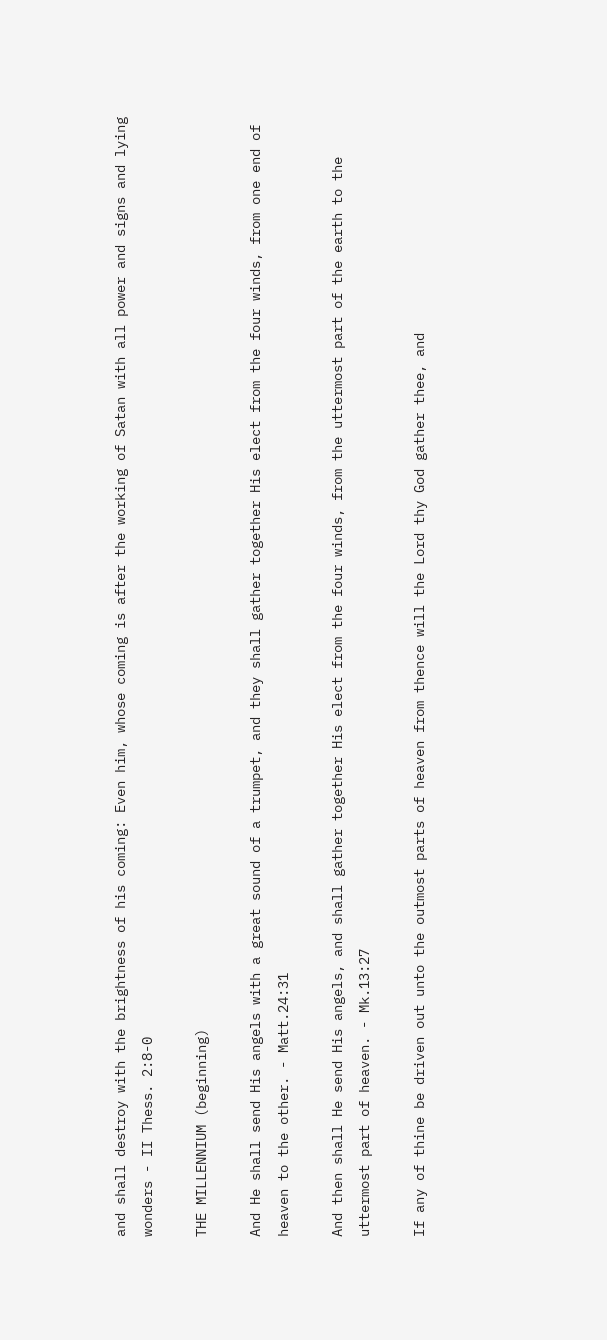and shall destroy with the brightness of his coming: Even him, whose coming is after the working of Satan with all power and signs and lying wonders - II Thess. 2:8-0

THE MILLENNIUM (beginning)

And He shall send His angels with a great sound of a trumpet, and they shall gather together His elect from the four winds, from one end of heaven to the other. - Matt.24:31

And then shall He send His angels, and shall gather together His elect from the four winds, from the uttermost part of the earth to the uttermost part of heaven. - Mk.13:27

If any of thine be driven out unto the outmost parts of heaven from thence will the Lord thy God gather thee, and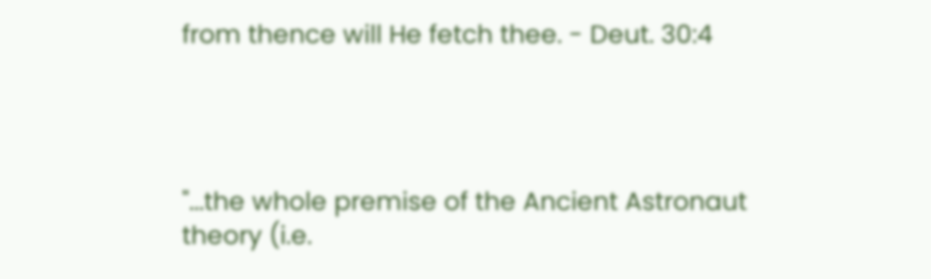from thence will He fetch thee. - Deut. 30:4




"...the whole premise of the Ancient Astronaut theory (i.e.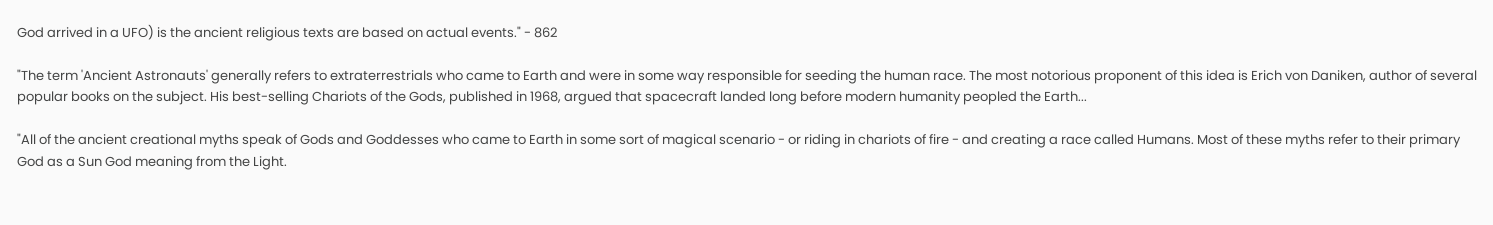God arrived in a UFO) is the ancient religious texts are based on actual events." - 862

"The term 'Ancient Astronauts' generally refers to extraterrestrials who came to Earth and were in some way responsible for seeding the human race. The most notorious proponent of this idea is Erich von Daniken, author of several popular books on the subject. His best-selling Chariots of the Gods, published in 1968, argued that spacecraft landed long before modern humanity peopled the Earth...

"All of the ancient creational myths speak of Gods and Goddesses who came to Earth in some sort of magical scenario - or riding in chariots of fire - and creating a race called Humans. Most of these myths refer to their primary God as a Sun God meaning from the Light.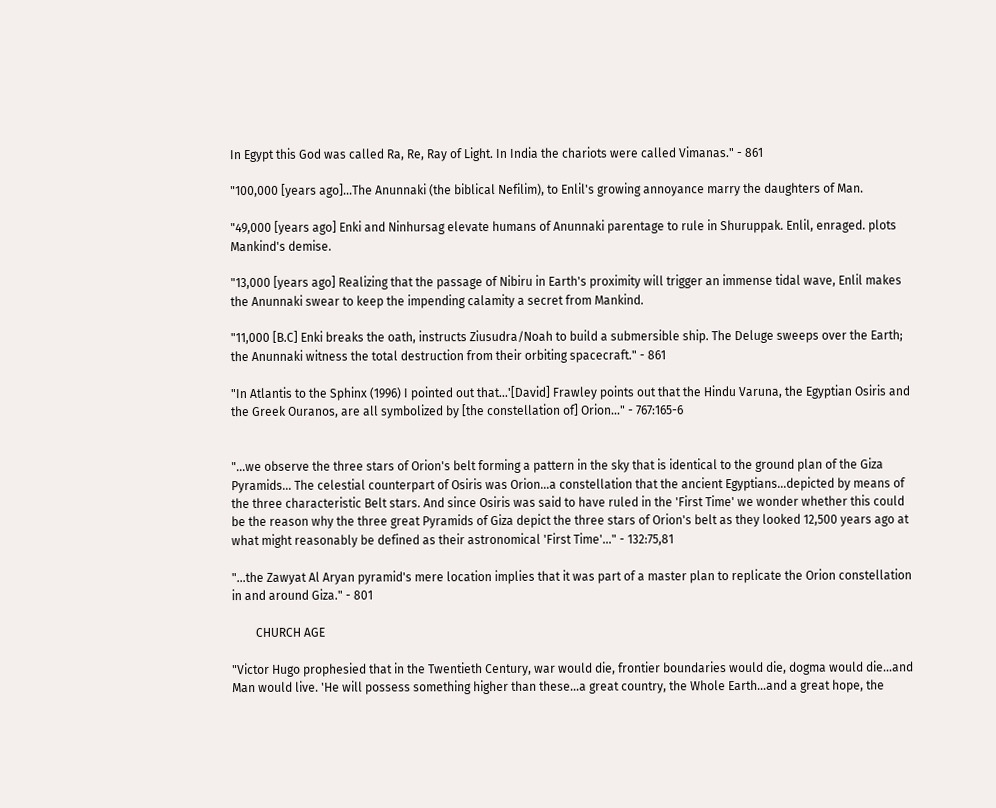In Egypt this God was called Ra, Re, Ray of Light. In India the chariots were called Vimanas." - 861

"100,000 [years ago]...The Anunnaki (the biblical Nefilim), to Enlil's growing annoyance marry the daughters of Man.

"49,000 [years ago] Enki and Ninhursag elevate humans of Anunnaki parentage to rule in Shuruppak. Enlil, enraged. plots Mankind's demise.

"13,000 [years ago] Realizing that the passage of Nibiru in Earth's proximity will trigger an immense tidal wave, Enlil makes the Anunnaki swear to keep the impending calamity a secret from Mankind.

"11,000 [B.C] Enki breaks the oath, instructs Ziusudra/Noah to build a submersible ship. The Deluge sweeps over the Earth; the Anunnaki witness the total destruction from their orbiting spacecraft." - 861

"In Atlantis to the Sphinx (1996) I pointed out that...'[David] Frawley points out that the Hindu Varuna, the Egyptian Osiris and the Greek Ouranos, are all symbolized by [the constellation of] Orion..." - 767:165-6


"...we observe the three stars of Orion's belt forming a pattern in the sky that is identical to the ground plan of the Giza Pyramids... The celestial counterpart of Osiris was Orion...a constellation that the ancient Egyptians...depicted by means of the three characteristic Belt stars. And since Osiris was said to have ruled in the 'First Time' we wonder whether this could be the reason why the three great Pyramids of Giza depict the three stars of Orion's belt as they looked 12,500 years ago at what might reasonably be defined as their astronomical 'First Time'..." - 132:75,81

"...the Zawyat Al Aryan pyramid's mere location implies that it was part of a master plan to replicate the Orion constellation in and around Giza." - 801

        CHURCH AGE

"Victor Hugo prophesied that in the Twentieth Century, war would die, frontier boundaries would die, dogma would die...and Man would live. 'He will possess something higher than these...a great country, the Whole Earth...and a great hope, the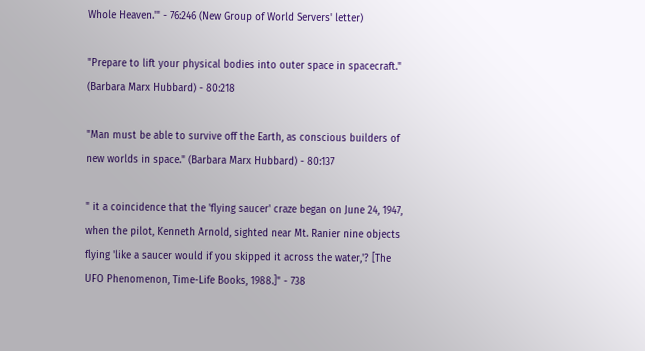Whole Heaven.'" - 76:246 (New Group of World Servers' letter)

"Prepare to lift your physical bodies into outer space in spacecraft." (Barbara Marx Hubbard) - 80:218

"Man must be able to survive off the Earth, as conscious builders of new worlds in space." (Barbara Marx Hubbard) - 80:137

" it a coincidence that the 'flying saucer' craze began on June 24, 1947, when the pilot, Kenneth Arnold, sighted near Mt. Ranier nine objects flying 'like a saucer would if you skipped it across the water,'? [The UFO Phenomenon, Time-Life Books, 1988.]" - 738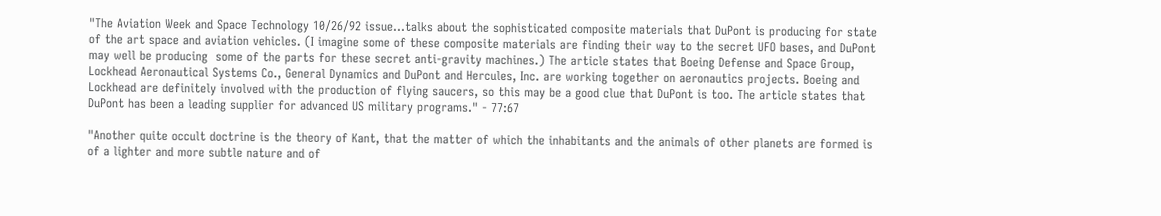"The Aviation Week and Space Technology 10/26/92 issue...talks about the sophisticated composite materials that DuPont is producing for state of the art space and aviation vehicles. (I imagine some of these composite materials are finding their way to the secret UFO bases, and DuPont may well be producing  some of the parts for these secret anti-gravity machines.) The article states that Boeing Defense and Space Group, Lockhead Aeronautical Systems Co., General Dynamics and DuPont and Hercules, Inc. are working together on aeronautics projects. Boeing and Lockhead are definitely involved with the production of flying saucers, so this may be a good clue that DuPont is too. The article states that DuPont has been a leading supplier for advanced US military programs." - 77:67

"Another quite occult doctrine is the theory of Kant, that the matter of which the inhabitants and the animals of other planets are formed is of a lighter and more subtle nature and of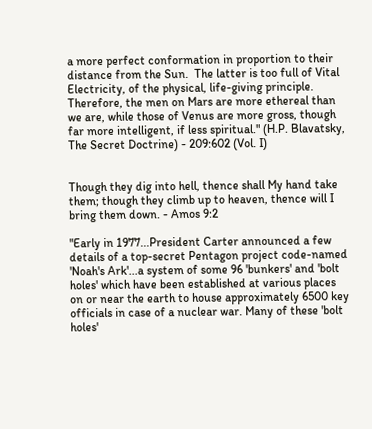a more perfect conformation in proportion to their distance from the Sun.  The latter is too full of Vital Electricity, of the physical, life-giving principle.  Therefore, the men on Mars are more ethereal than we are, while those of Venus are more gross, though far more intelligent, if less spiritual." (H.P. Blavatsky, The Secret Doctrine) - 209:602 (Vol. I)


Though they dig into hell, thence shall My hand take them; though they climb up to heaven, thence will I bring them down. - Amos 9:2

"Early in 1977...President Carter announced a few details of a top-secret Pentagon project code-named 'Noah's Ark'...a system of some 96 'bunkers' and 'bolt holes' which have been established at various places on or near the earth to house approximately 6500 key officials in case of a nuclear war. Many of these 'bolt holes'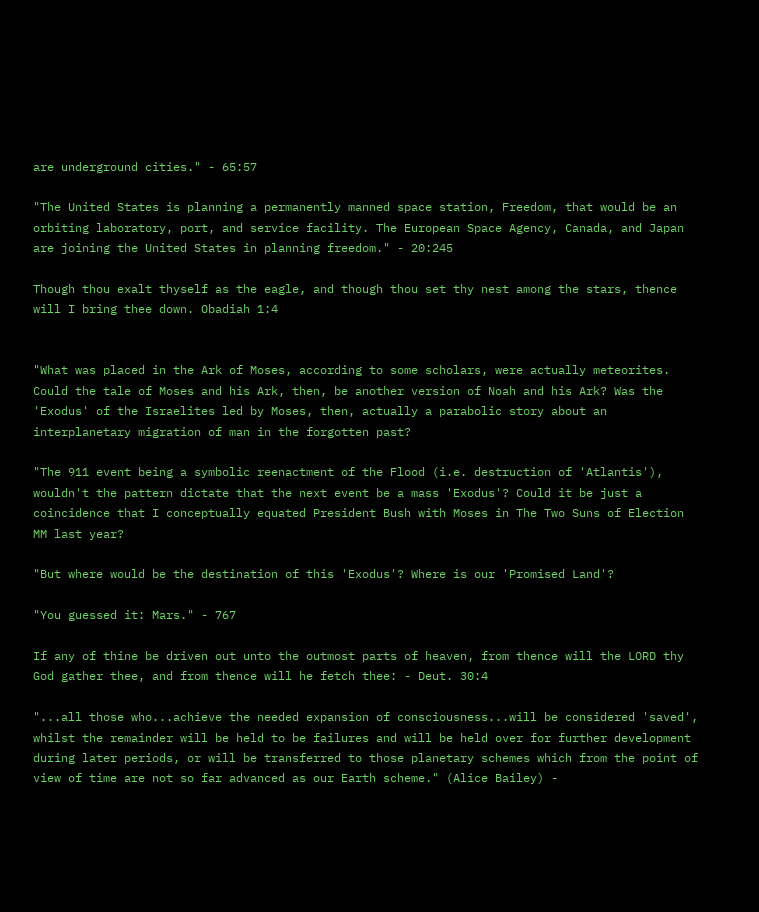are underground cities." - 65:57

"The United States is planning a permanently manned space station, Freedom, that would be an orbiting laboratory, port, and service facility. The European Space Agency, Canada, and Japan are joining the United States in planning freedom." - 20:245

Though thou exalt thyself as the eagle, and though thou set thy nest among the stars, thence will I bring thee down. Obadiah 1:4


"What was placed in the Ark of Moses, according to some scholars, were actually meteorites. Could the tale of Moses and his Ark, then, be another version of Noah and his Ark? Was the 'Exodus' of the Israelites led by Moses, then, actually a parabolic story about an interplanetary migration of man in the forgotten past?

"The 911 event being a symbolic reenactment of the Flood (i.e. destruction of 'Atlantis'), wouldn't the pattern dictate that the next event be a mass 'Exodus'? Could it be just a coincidence that I conceptually equated President Bush with Moses in The Two Suns of Election MM last year?

"But where would be the destination of this 'Exodus'? Where is our 'Promised Land'?

"You guessed it: Mars." - 767

If any of thine be driven out unto the outmost parts of heaven, from thence will the LORD thy God gather thee, and from thence will he fetch thee: - Deut. 30:4

"...all those who...achieve the needed expansion of consciousness...will be considered 'saved', whilst the remainder will be held to be failures and will be held over for further development during later periods, or will be transferred to those planetary schemes which from the point of view of time are not so far advanced as our Earth scheme." (Alice Bailey) -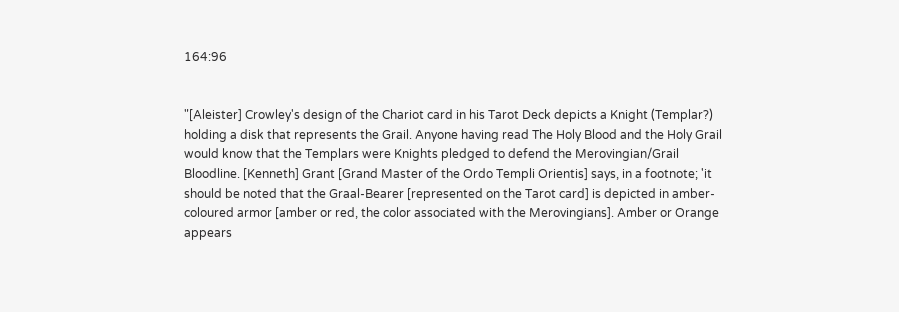164:96


"[Aleister] Crowley's design of the Chariot card in his Tarot Deck depicts a Knight (Templar?) holding a disk that represents the Grail. Anyone having read The Holy Blood and the Holy Grail would know that the Templars were Knights pledged to defend the Merovingian/Grail Bloodline. [Kenneth] Grant [Grand Master of the Ordo Templi Orientis] says, in a footnote; 'it should be noted that the Graal-Bearer [represented on the Tarot card] is depicted in amber-coloured armor [amber or red, the color associated with the Merovingians]. Amber or Orange appears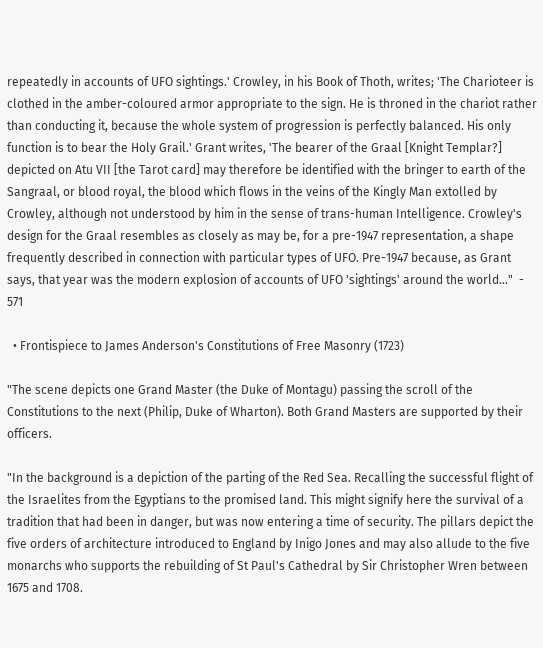repeatedly in accounts of UFO sightings.' Crowley, in his Book of Thoth, writes; 'The Charioteer is clothed in the amber-coloured armor appropriate to the sign. He is throned in the chariot rather than conducting it, because the whole system of progression is perfectly balanced. His only function is to bear the Holy Grail.' Grant writes, 'The bearer of the Graal [Knight Templar?] depicted on Atu VII [the Tarot card] may therefore be identified with the bringer to earth of the Sangraal, or blood royal, the blood which flows in the veins of the Kingly Man extolled by Crowley, although not understood by him in the sense of trans-human Intelligence. Crowley's design for the Graal resembles as closely as may be, for a pre-1947 representation, a shape frequently described in connection with particular types of UFO. Pre-1947 because, as Grant says, that year was the modern explosion of accounts of UFO 'sightings' around the world..."  - 571

  • Frontispiece to James Anderson's Constitutions of Free Masonry (1723)

"The scene depicts one Grand Master (the Duke of Montagu) passing the scroll of the Constitutions to the next (Philip, Duke of Wharton). Both Grand Masters are supported by their officers.

"In the background is a depiction of the parting of the Red Sea. Recalling the successful flight of the Israelites from the Egyptians to the promised land. This might signify here the survival of a tradition that had been in danger, but was now entering a time of security. The pillars depict the five orders of architecture introduced to England by Inigo Jones and may also allude to the five monarchs who supports the rebuilding of St Paul's Cathedral by Sir Christopher Wren between 1675 and 1708.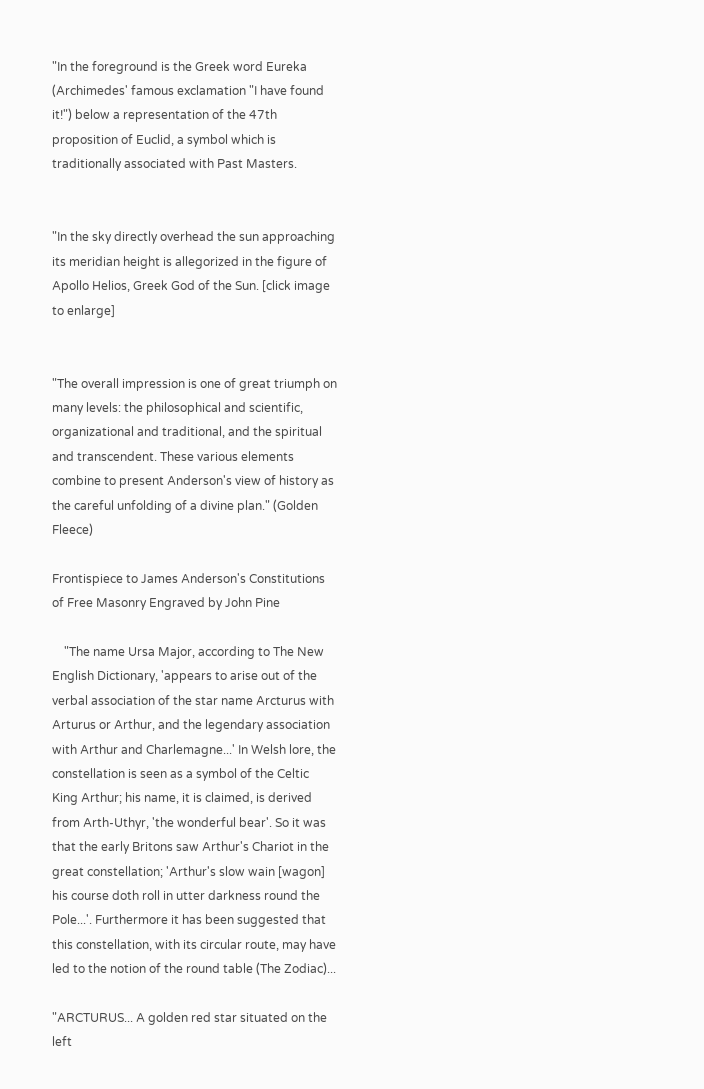"In the foreground is the Greek word Eureka (Archimedes' famous exclamation "I have found it!") below a representation of the 47th proposition of Euclid, a symbol which is traditionally associated with Past Masters.


"In the sky directly overhead the sun approaching its meridian height is allegorized in the figure of Apollo Helios, Greek God of the Sun. [click image to enlarge]


"The overall impression is one of great triumph on many levels: the philosophical and scientific, organizational and traditional, and the spiritual and transcendent. These various elements combine to present Anderson's view of history as the careful unfolding of a divine plan." (Golden Fleece)

Frontispiece to James Anderson's Constitutions of Free Masonry Engraved by John Pine

    "The name Ursa Major, according to The New English Dictionary, 'appears to arise out of the verbal association of the star name Arcturus with Arturus or Arthur, and the legendary association with Arthur and Charlemagne...' In Welsh lore, the constellation is seen as a symbol of the Celtic King Arthur; his name, it is claimed, is derived from Arth-Uthyr, 'the wonderful bear'. So it was that the early Britons saw Arthur's Chariot in the great constellation; 'Arthur's slow wain [wagon] his course doth roll in utter darkness round the Pole...'. Furthermore it has been suggested that this constellation, with its circular route, may have led to the notion of the round table (The Zodiac)...

"ARCTURUS... A golden red star situated on the left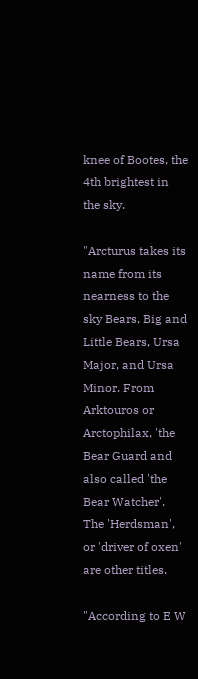knee of Bootes, the 4th brightest in the sky.

"Arcturus takes its name from its nearness to the sky Bears, Big and Little Bears, Ursa Major, and Ursa Minor. From Arktouros or Arctophilax, 'the Bear Guard and also called 'the Bear Watcher'. The 'Herdsman', or 'driver of oxen' are other titles.

"According to E W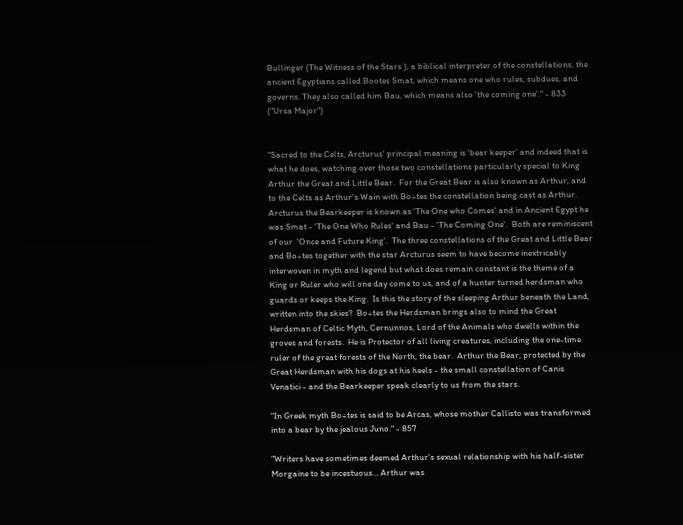Bullinger (The Witness of the Stars ), a biblical interpreter of the constellations, the ancient Egyptians called Bootes Smat, which means one who rules, subdues, and governs. They also called him Bau, which means also 'the coming one'." - 833 ("Ursa Major")


"Sacred to the Celts, Arcturus' principal meaning is 'bear keeper' and indeed that is what he does, watching over those two constellations particularly special to King Arthur the Great and Little Bear.  For the Great Bear is also known as Arthur, and to the Celts as Arthur's Wain with Bo÷tes the constellation being cast as Arthur.  Arcturus the Bearkeeper is known as 'The One who Comes' and in Ancient Egypt he was Smat - 'The One Who Rules' and Bau - 'The Coming One'.  Both are reminiscent of our  'Once and Future King'.  The three constellations of the Great and Little Bear and Bo÷tes together with the star Arcturus seem to have become inextricably interwoven in myth and legend but what does remain constant is the theme of a King or Ruler who will one day come to us, and of a hunter turned herdsman who guards or keeps the King.  Is this the story of the sleeping Arthur beneath the Land, written into the skies?  Bo÷tes the Herdsman brings also to mind the Great Herdsman of Celtic Myth, Cernunnos, Lord of the Animals who dwells within the groves and forests.  He is Protector of all living creatures, including the one-time ruler of the great forests of the North, the bear.  Arthur the Bear, protected by the Great Herdsman with his dogs at his heels - the small constellation of Canis Venatici - and the Bearkeeper speak clearly to us from the stars.

"In Greek myth Bo÷tes is said to be Arcas, whose mother Callisto was transformed into a bear by the jealous Juno." - 857

"Writers have sometimes deemed Arthur's sexual relationship with his half-sister Morgaine to be incestuous... Arthur was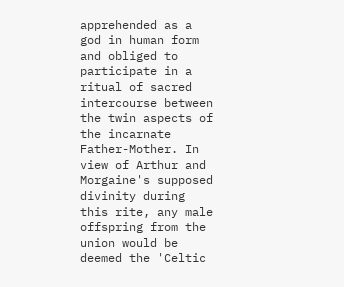apprehended as a god in human form and obliged to participate in a ritual of sacred intercourse between the twin aspects of the incarnate Father-Mother. In view of Arthur and Morgaine's supposed divinity during this rite, any male offspring from the union would be deemed the 'Celtic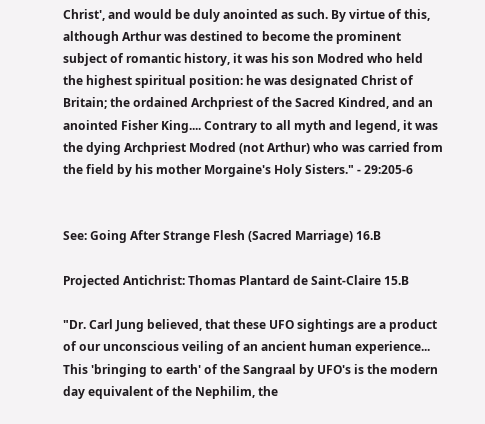Christ', and would be duly anointed as such. By virtue of this, although Arthur was destined to become the prominent subject of romantic history, it was his son Modred who held the highest spiritual position: he was designated Christ of Britain; the ordained Archpriest of the Sacred Kindred, and an anointed Fisher King.... Contrary to all myth and legend, it was the dying Archpriest Modred (not Arthur) who was carried from the field by his mother Morgaine's Holy Sisters." - 29:205-6


See: Going After Strange Flesh (Sacred Marriage) 16.B

Projected Antichrist: Thomas Plantard de Saint-Claire 15.B

"Dr. Carl Jung believed, that these UFO sightings are a product of our unconscious veiling of an ancient human experience... This 'bringing to earth' of the Sangraal by UFO's is the modern day equivalent of the Nephilim, the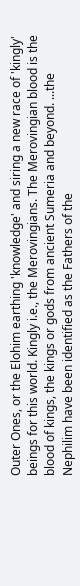Outer Ones, or the Elohim earthing 'knowledge' and siring a new race of 'kingly' beings for this world. Kingly i.e., the Merovingians. The Merovingian blood is the blood of kings, the kings or gods from ancient Sumeria and beyond. ...the Nephilim have been identified as the Fathers of the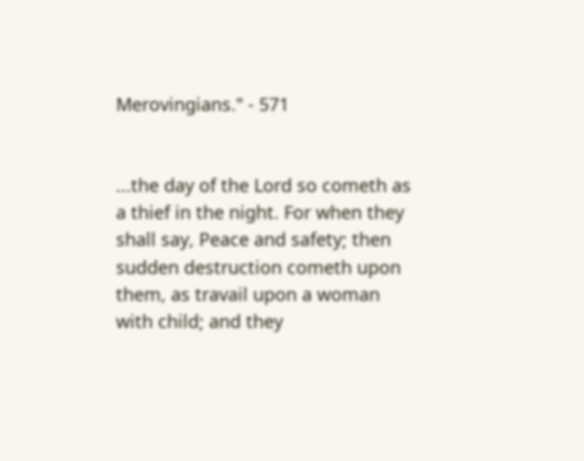Merovingians." - 571


...the day of the Lord so cometh as a thief in the night. For when they shall say, Peace and safety; then sudden destruction cometh upon them, as travail upon a woman with child; and they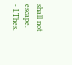shall not escape. - I.Thes.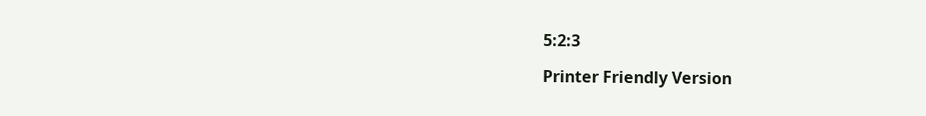5:2:3

Printer Friendly Version